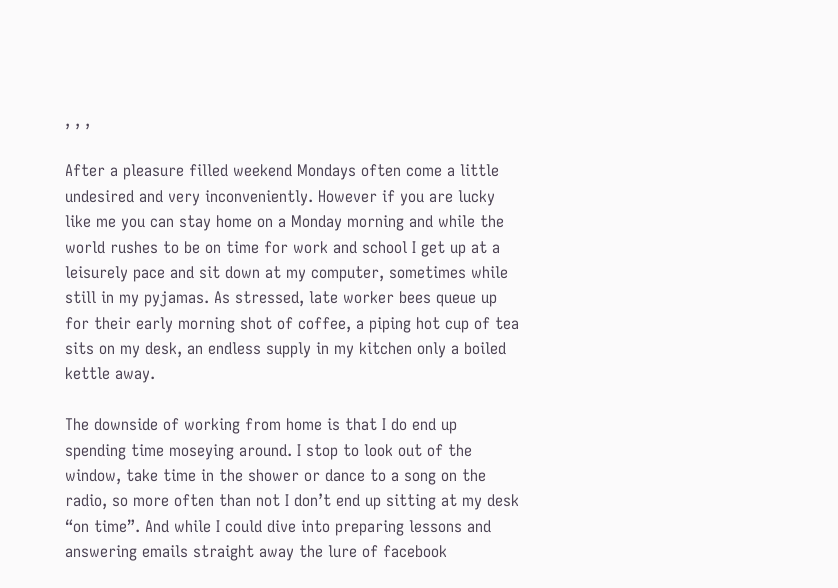, , ,

After a pleasure filled weekend Mondays often come a little undesired and very inconveniently. However if you are lucky like me you can stay home on a Monday morning and while the world rushes to be on time for work and school I get up at a leisurely pace and sit down at my computer, sometimes while still in my pyjamas. As stressed, late worker bees queue up for their early morning shot of coffee, a piping hot cup of tea sits on my desk, an endless supply in my kitchen only a boiled kettle away.

The downside of working from home is that I do end up spending time moseying around. I stop to look out of the window, take time in the shower or dance to a song on the radio, so more often than not I don’t end up sitting at my desk “on time”. And while I could dive into preparing lessons and answering emails straight away the lure of facebook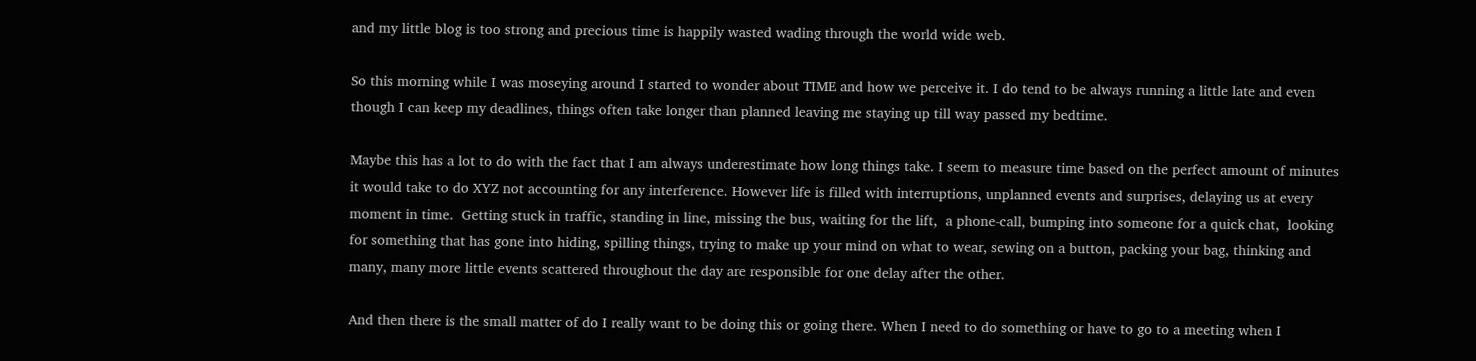and my little blog is too strong and precious time is happily wasted wading through the world wide web.

So this morning while I was moseying around I started to wonder about TIME and how we perceive it. I do tend to be always running a little late and even though I can keep my deadlines, things often take longer than planned leaving me staying up till way passed my bedtime.

Maybe this has a lot to do with the fact that I am always underestimate how long things take. I seem to measure time based on the perfect amount of minutes it would take to do XYZ not accounting for any interference. However life is filled with interruptions, unplanned events and surprises, delaying us at every moment in time.  Getting stuck in traffic, standing in line, missing the bus, waiting for the lift,  a phone-call, bumping into someone for a quick chat,  looking for something that has gone into hiding, spilling things, trying to make up your mind on what to wear, sewing on a button, packing your bag, thinking and many, many more little events scattered throughout the day are responsible for one delay after the other.

And then there is the small matter of do I really want to be doing this or going there. When I need to do something or have to go to a meeting when I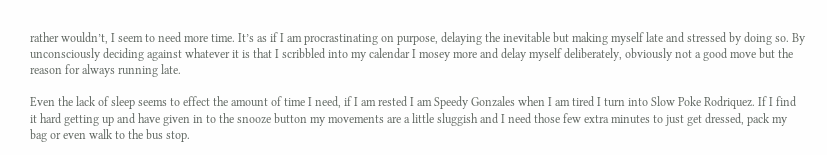rather wouldn’t, I seem to need more time. It’s as if I am procrastinating on purpose, delaying the inevitable but making myself late and stressed by doing so. By unconsciously deciding against whatever it is that I scribbled into my calendar I mosey more and delay myself deliberately, obviously not a good move but the reason for always running late.

Even the lack of sleep seems to effect the amount of time I need, if I am rested I am Speedy Gonzales when I am tired I turn into Slow Poke Rodriquez. If I find it hard getting up and have given in to the snooze button my movements are a little sluggish and I need those few extra minutes to just get dressed, pack my bag or even walk to the bus stop.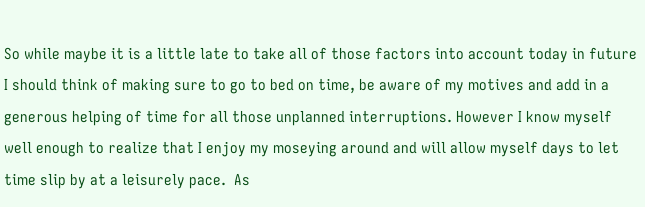So while maybe it is a little late to take all of those factors into account today in future I should think of making sure to go to bed on time, be aware of my motives and add in a generous helping of time for all those unplanned interruptions. However I know myself well enough to realize that I enjoy my moseying around and will allow myself days to let time slip by at a leisurely pace.  As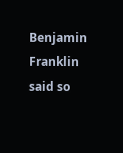Benjamin Franklin said so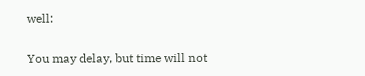well:

You may delay, but time will not